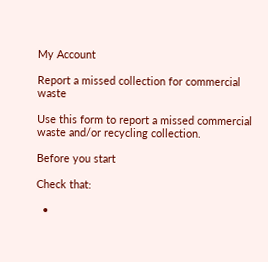My Account

Report a missed collection for commercial waste

Use this form to report a missed commercial waste and/or recycling collection.

Before you start

Check that:

  •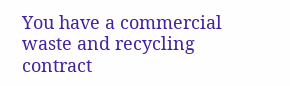You have a commercial waste and recycling contract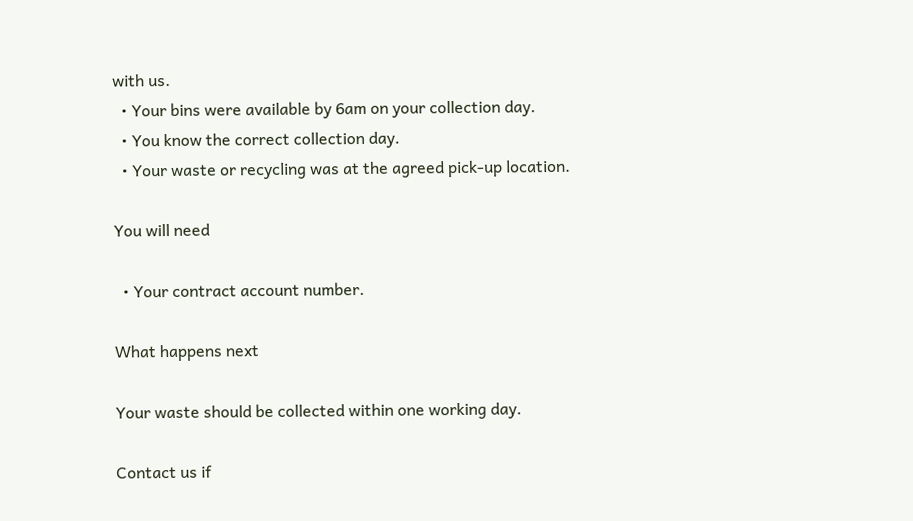with us.
  • Your bins were available by 6am on your collection day.
  • You know the correct collection day.
  • Your waste or recycling was at the agreed pick-up location.

You will need

  • Your contract account number.

What happens next

Your waste should be collected within one working day.

Contact us if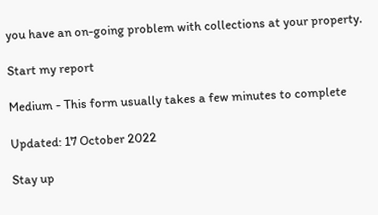you have an on-going problem with collections at your property.

Start my report

Medium - This form usually takes a few minutes to complete

Updated: 17 October 2022

Stay up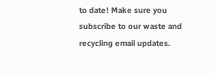to date! Make sure you subscribe to our waste and recycling email updates.